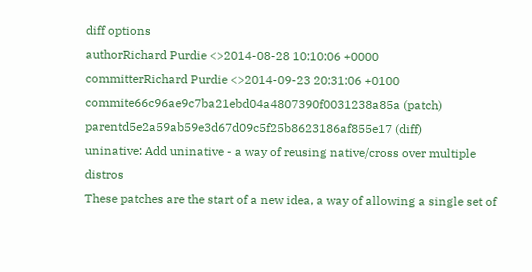diff options
authorRichard Purdie <>2014-08-28 10:10:06 +0000
committerRichard Purdie <>2014-09-23 20:31:06 +0100
commite66c96ae9c7ba21ebd04a4807390f0031238a85a (patch)
parentd5e2a59ab59e3d67d09c5f25b8623186af855e17 (diff)
uninative: Add uninative - a way of reusing native/cross over multiple distros
These patches are the start of a new idea, a way of allowing a single set of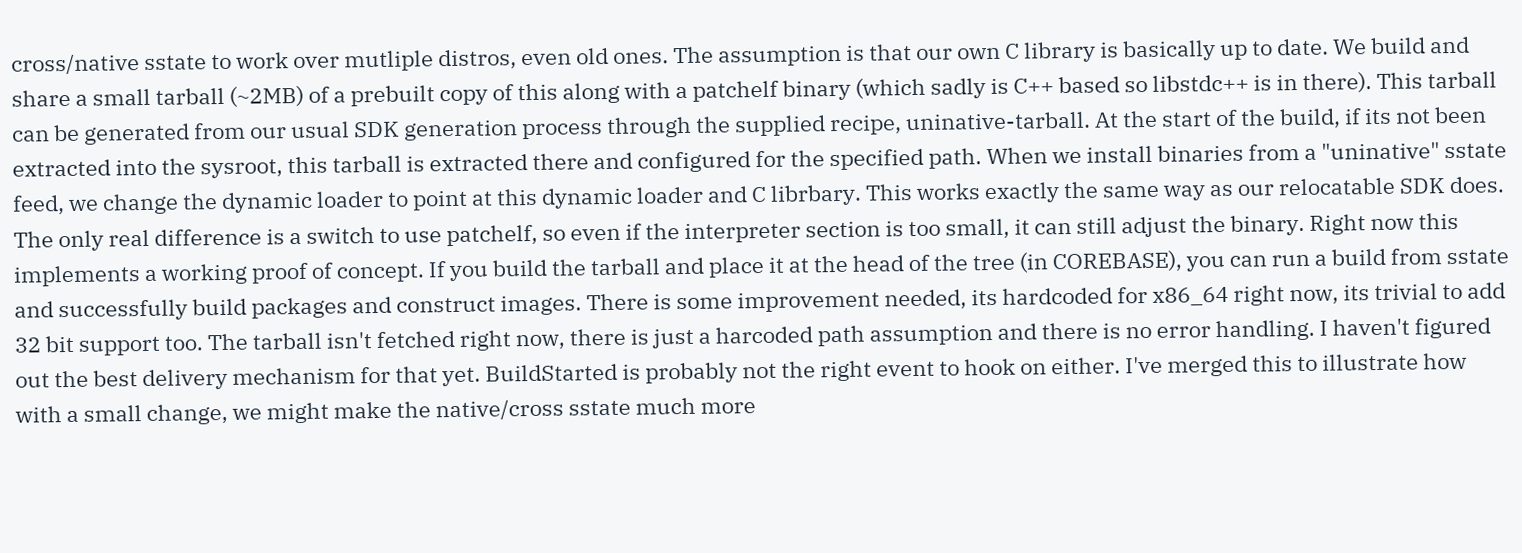cross/native sstate to work over mutliple distros, even old ones. The assumption is that our own C library is basically up to date. We build and share a small tarball (~2MB) of a prebuilt copy of this along with a patchelf binary (which sadly is C++ based so libstdc++ is in there). This tarball can be generated from our usual SDK generation process through the supplied recipe, uninative-tarball. At the start of the build, if its not been extracted into the sysroot, this tarball is extracted there and configured for the specified path. When we install binaries from a "uninative" sstate feed, we change the dynamic loader to point at this dynamic loader and C librbary. This works exactly the same way as our relocatable SDK does. The only real difference is a switch to use patchelf, so even if the interpreter section is too small, it can still adjust the binary. Right now this implements a working proof of concept. If you build the tarball and place it at the head of the tree (in COREBASE), you can run a build from sstate and successfully build packages and construct images. There is some improvement needed, its hardcoded for x86_64 right now, its trivial to add 32 bit support too. The tarball isn't fetched right now, there is just a harcoded path assumption and there is no error handling. I haven't figured out the best delivery mechanism for that yet. BuildStarted is probably not the right event to hook on either. I've merged this to illustrate how with a small change, we might make the native/cross sstate much more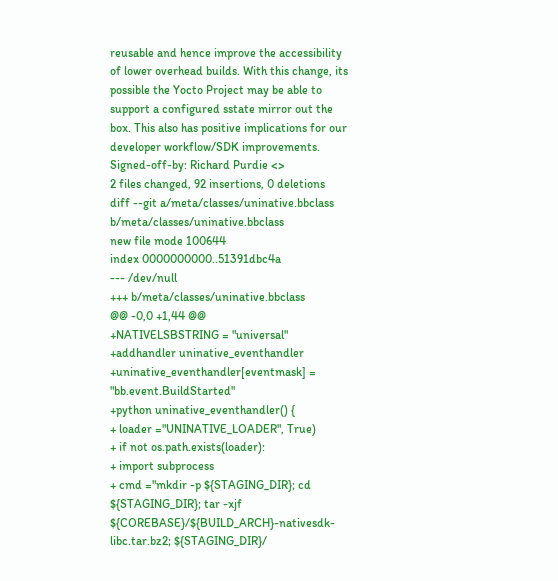reusable and hence improve the accessibility of lower overhead builds. With this change, its possible the Yocto Project may be able to support a configured sstate mirror out the box. This also has positive implications for our developer workflow/SDK improvements. Signed-off-by: Richard Purdie <>
2 files changed, 92 insertions, 0 deletions
diff --git a/meta/classes/uninative.bbclass b/meta/classes/uninative.bbclass
new file mode 100644
index 0000000000..51391dbc4a
--- /dev/null
+++ b/meta/classes/uninative.bbclass
@@ -0,0 +1,44 @@
+NATIVELSBSTRING = "universal"
+addhandler uninative_eventhandler
+uninative_eventhandler[eventmask] = "bb.event.BuildStarted"
+python uninative_eventhandler() {
+ loader ="UNINATIVE_LOADER", True)
+ if not os.path.exists(loader):
+ import subprocess
+ cmd ="mkdir -p ${STAGING_DIR}; cd ${STAGING_DIR}; tar -xjf ${COREBASE}/${BUILD_ARCH}-nativesdk-libc.tar.bz2; ${STAGING_DIR}/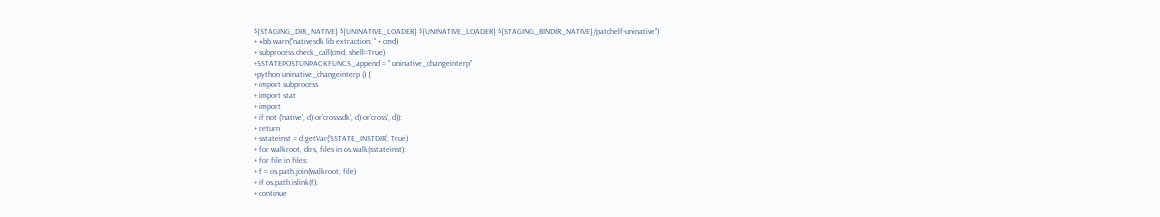${STAGING_DIR_NATIVE} ${UNINATIVE_LOADER} ${UNINATIVE_LOADER} ${STAGING_BINDIR_NATIVE}/patchelf-uninative")
+ #bb.warn("nativesdk lib extraction: " + cmd)
+ subprocess.check_call(cmd, shell=True)
+SSTATEPOSTUNPACKFUNCS_append = " uninative_changeinterp"
+python uninative_changeinterp () {
+ import subprocess
+ import stat
+ import
+ if not ('native', d) or'crosssdk', d) or'cross', d)):
+ return
+ sstateinst = d.getVar('SSTATE_INSTDIR', True)
+ for walkroot, dirs, files in os.walk(sstateinst):
+ for file in files:
+ f = os.path.join(walkroot, file)
+ if os.path.islink(f):
+ continue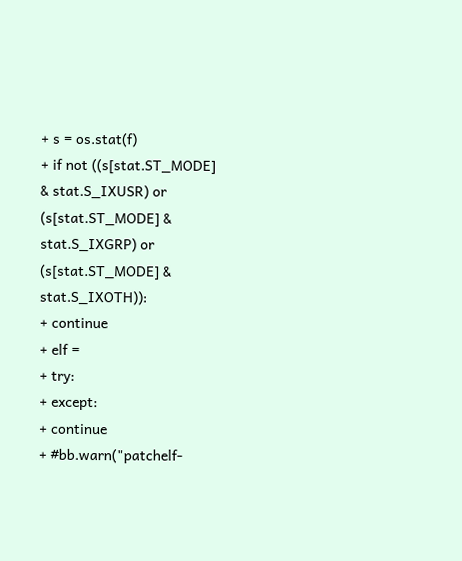+ s = os.stat(f)
+ if not ((s[stat.ST_MODE] & stat.S_IXUSR) or (s[stat.ST_MODE] & stat.S_IXGRP) or (s[stat.ST_MODE] & stat.S_IXOTH)):
+ continue
+ elf =
+ try:
+ except:
+ continue
+ #bb.warn("patchelf-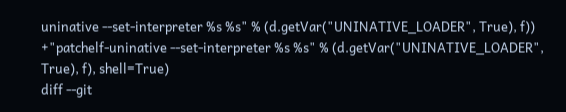uninative --set-interpreter %s %s" % (d.getVar("UNINATIVE_LOADER", True), f))
+"patchelf-uninative --set-interpreter %s %s" % (d.getVar("UNINATIVE_LOADER", True), f), shell=True)
diff --git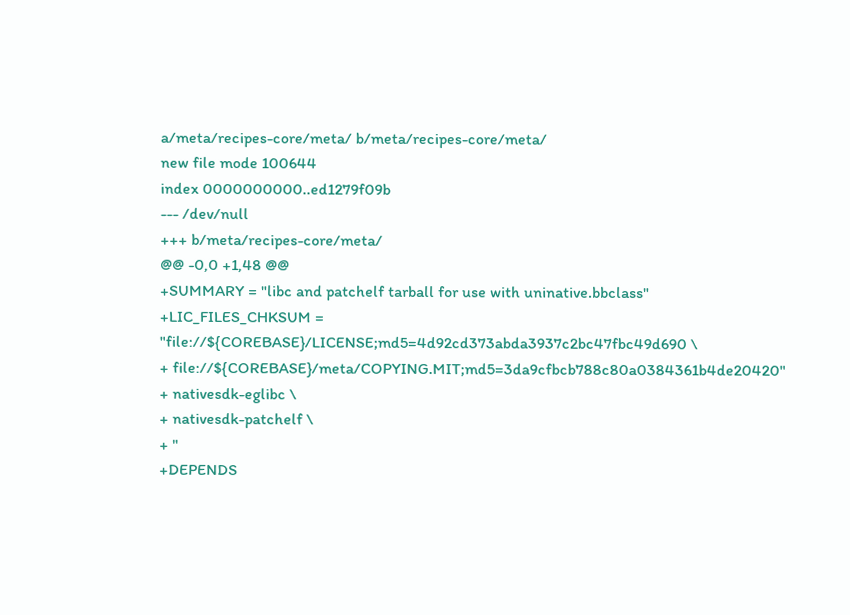a/meta/recipes-core/meta/ b/meta/recipes-core/meta/
new file mode 100644
index 0000000000..ed1279f09b
--- /dev/null
+++ b/meta/recipes-core/meta/
@@ -0,0 +1,48 @@
+SUMMARY = "libc and patchelf tarball for use with uninative.bbclass"
+LIC_FILES_CHKSUM = "file://${COREBASE}/LICENSE;md5=4d92cd373abda3937c2bc47fbc49d690 \
+ file://${COREBASE}/meta/COPYING.MIT;md5=3da9cfbcb788c80a0384361b4de20420"
+ nativesdk-eglibc \
+ nativesdk-patchelf \
+ "
+DEPENDS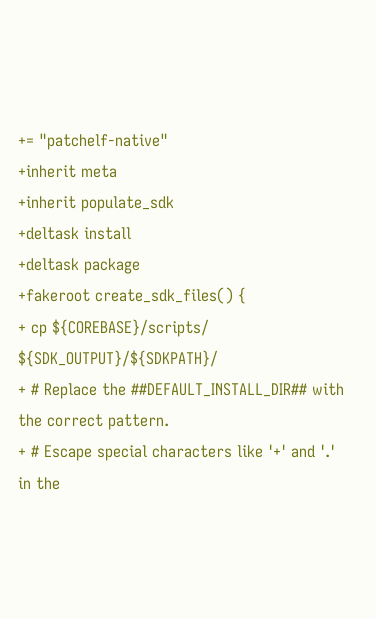+= "patchelf-native"
+inherit meta
+inherit populate_sdk
+deltask install
+deltask package
+fakeroot create_sdk_files() {
+ cp ${COREBASE}/scripts/ ${SDK_OUTPUT}/${SDKPATH}/
+ # Replace the ##DEFAULT_INSTALL_DIR## with the correct pattern.
+ # Escape special characters like '+' and '.' in the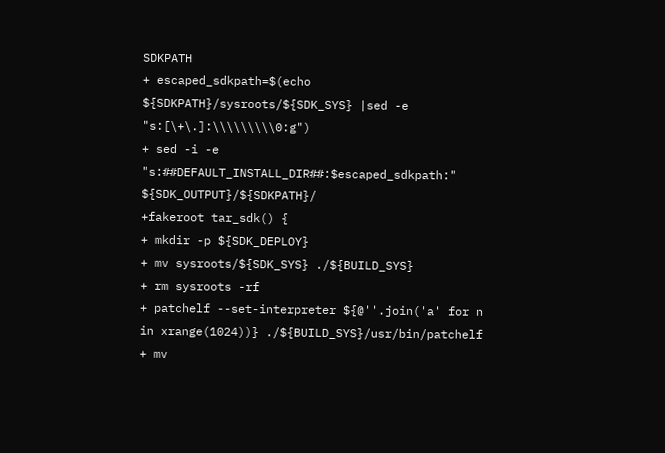SDKPATH
+ escaped_sdkpath=$(echo ${SDKPATH}/sysroots/${SDK_SYS} |sed -e "s:[\+\.]:\\\\\\\\\0:g")
+ sed -i -e "s:##DEFAULT_INSTALL_DIR##:$escaped_sdkpath:" ${SDK_OUTPUT}/${SDKPATH}/
+fakeroot tar_sdk() {
+ mkdir -p ${SDK_DEPLOY}
+ mv sysroots/${SDK_SYS} ./${BUILD_SYS}
+ rm sysroots -rf
+ patchelf --set-interpreter ${@''.join('a' for n in xrange(1024))} ./${BUILD_SYS}/usr/bin/patchelf
+ mv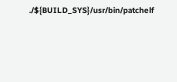./${BUILD_SYS}/usr/bin/patchelf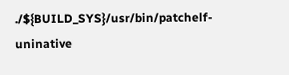./${BUILD_SYS}/usr/bin/patchelf-uninative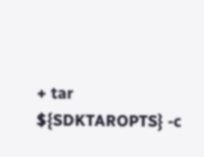+ tar ${SDKTAROPTS} -c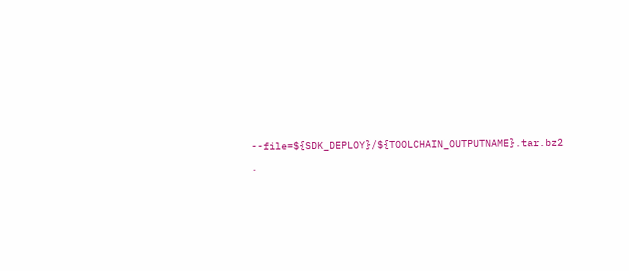--file=${SDK_DEPLOY}/${TOOLCHAIN_OUTPUTNAME}.tar.bz2 .